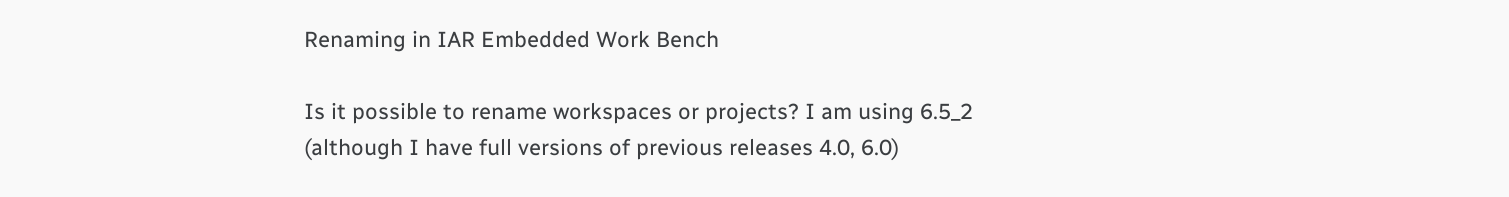Renaming in IAR Embedded Work Bench

Is it possible to rename workspaces or projects? I am using 6.5_2 (although I have full versions of previous releases 4.0, 6.0)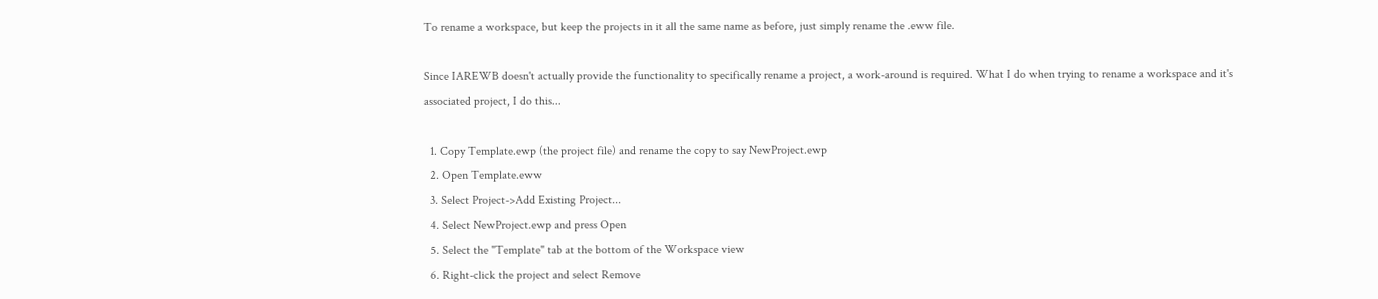To rename a workspace, but keep the projects in it all the same name as before, just simply rename the .eww file.

Since IAREWB doesn't actually provide the functionality to specifically rename a project, a work-around is required. What I do when trying to rename a workspace and it's associated project, I do this...

  1. Copy Template.ewp (the project file) and rename the copy to say NewProject.ewp
  2. Open Template.eww
  3. Select Project->Add Existing Project...
  4. Select NewProject.ewp and press Open
  5. Select the "Template" tab at the bottom of the Workspace view
  6. Right-click the project and select Remove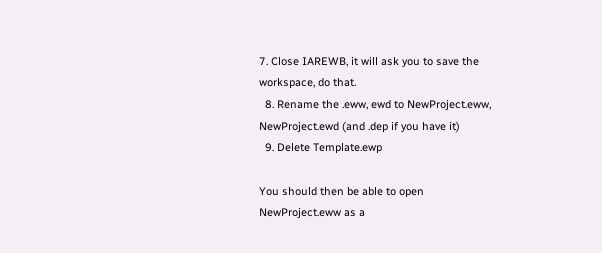7. Close IAREWB, it will ask you to save the workspace, do that.
  8. Rename the .eww, ewd to NewProject.eww, NewProject.ewd (and .dep if you have it)
  9. Delete Template.ewp

You should then be able to open NewProject.eww as a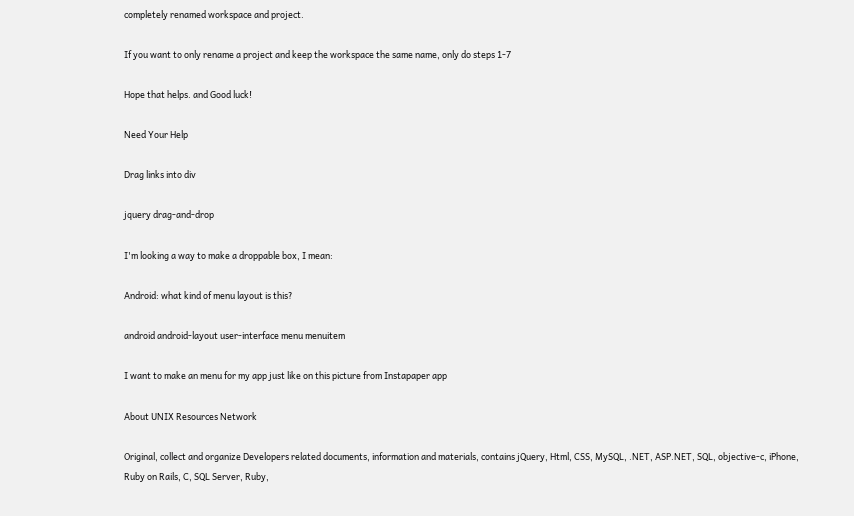completely renamed workspace and project.

If you want to only rename a project and keep the workspace the same name, only do steps 1-7

Hope that helps. and Good luck!

Need Your Help

Drag links into div

jquery drag-and-drop

I'm looking a way to make a droppable box, I mean:

Android: what kind of menu layout is this?

android android-layout user-interface menu menuitem

I want to make an menu for my app just like on this picture from Instapaper app

About UNIX Resources Network

Original, collect and organize Developers related documents, information and materials, contains jQuery, Html, CSS, MySQL, .NET, ASP.NET, SQL, objective-c, iPhone, Ruby on Rails, C, SQL Server, Ruby,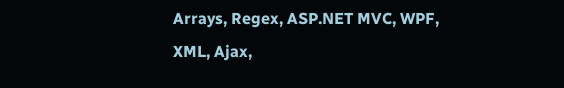Arrays, Regex, ASP.NET MVC, WPF, XML, Ajax,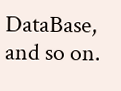DataBase, and so on.